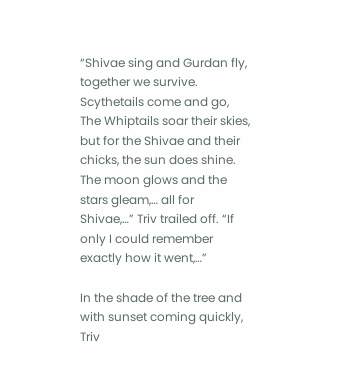“Shivae sing and Gurdan fly, together we survive. Scythetails come and go, The Whiptails soar their skies, but for the Shivae and their chicks, the sun does shine. The moon glows and the stars gleam,… all for Shivae,…” Triv trailed off. “If only I could remember exactly how it went,…”

In the shade of the tree and with sunset coming quickly, Triv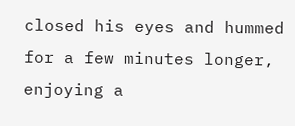closed his eyes and hummed for a few minutes longer, enjoying a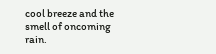cool breeze and the smell of oncoming rain.